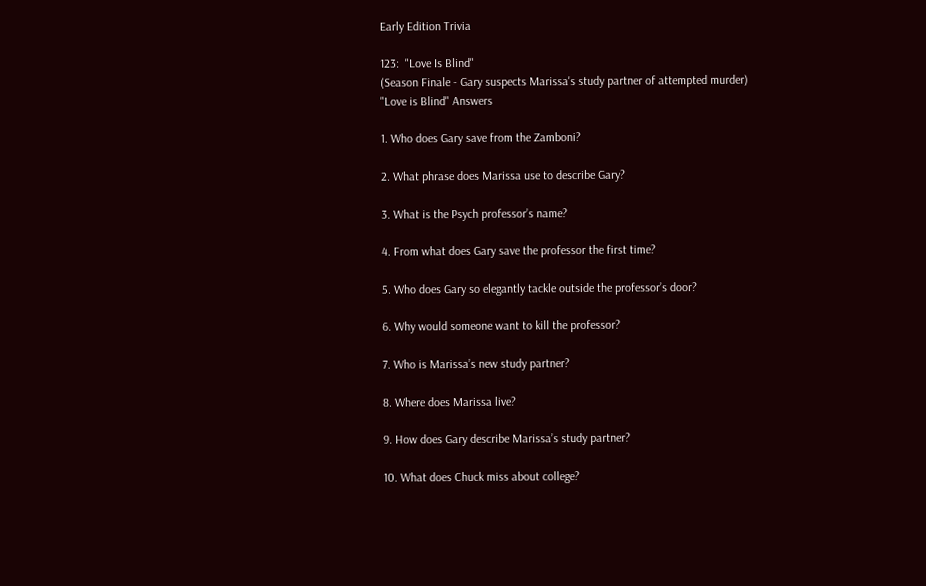Early Edition Trivia

123:  "Love Is Blind"
(Season Finale - Gary suspects Marissa's study partner of attempted murder)
"Love is Blind" Answers

1. Who does Gary save from the Zamboni?

2. What phrase does Marissa use to describe Gary?

3. What is the Psych professor’s name?

4. From what does Gary save the professor the first time?

5. Who does Gary so elegantly tackle outside the professor’s door?

6. Why would someone want to kill the professor?

7. Who is Marissa’s new study partner?

8. Where does Marissa live?

9. How does Gary describe Marissa’s study partner?

10. What does Chuck miss about college?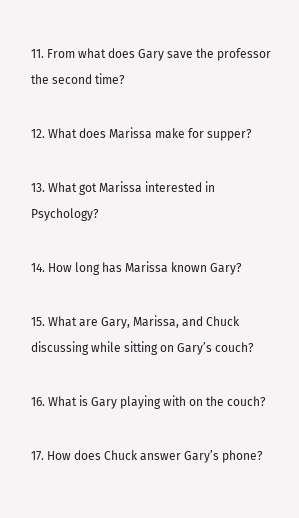11. From what does Gary save the professor the second time?

12. What does Marissa make for supper?

13. What got Marissa interested in Psychology?

14. How long has Marissa known Gary?

15. What are Gary, Marissa, and Chuck discussing while sitting on Gary’s couch?

16. What is Gary playing with on the couch?

17. How does Chuck answer Gary’s phone?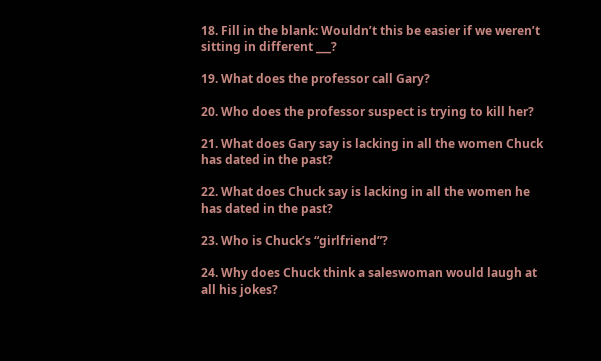18. Fill in the blank: Wouldn’t this be easier if we weren’t sitting in different ___?

19. What does the professor call Gary?

20. Who does the professor suspect is trying to kill her?

21. What does Gary say is lacking in all the women Chuck has dated in the past?

22. What does Chuck say is lacking in all the women he has dated in the past?

23. Who is Chuck’s “girlfriend”?

24. Why does Chuck think a saleswoman would laugh at all his jokes?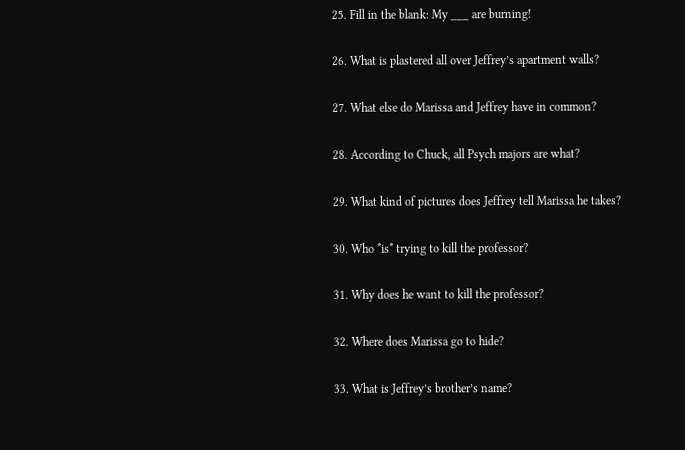25. Fill in the blank: My ___ are burning!

26. What is plastered all over Jeffrey’s apartment walls?

27. What else do Marissa and Jeffrey have in common?

28. According to Chuck, all Psych majors are what?

29. What kind of pictures does Jeffrey tell Marissa he takes?

30. Who *is* trying to kill the professor?

31. Why does he want to kill the professor?

32. Where does Marissa go to hide?

33. What is Jeffrey’s brother’s name?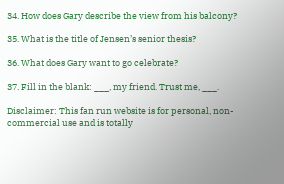34. How does Gary describe the view from his balcony?

35. What is the title of Jensen’s senior thesis?

36. What does Gary want to go celebrate?

37. Fill in the blank: ___, my friend. Trust me, ___.

Disclaimer: This fan run website is for personal, non-commercial use and is totally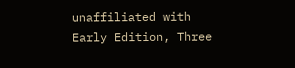unaffiliated with Early Edition, Three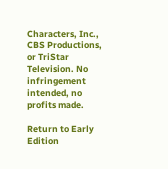Characters, Inc., CBS Productions, or TriStar Television. No infringement intended, no profits made.

Return to Early Edition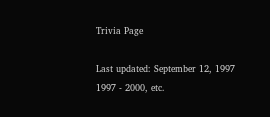Trivia Page

Last updated: September 12, 1997
1997 - 2000, etc.